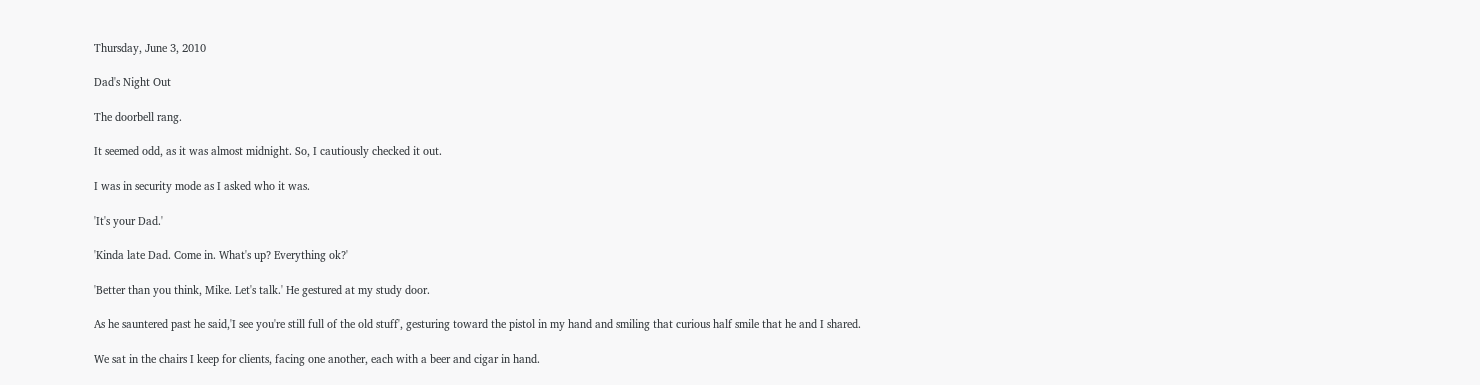Thursday, June 3, 2010

Dad's Night Out

The doorbell rang.

It seemed odd, as it was almost midnight. So, I cautiously checked it out.

I was in security mode as I asked who it was.

'It's your Dad.'

'Kinda late Dad. Come in. What's up? Everything ok?'

'Better than you think, Mike. Let's talk.' He gestured at my study door.

As he sauntered past he said,'I see you're still full of the old stuff', gesturing toward the pistol in my hand and smiling that curious half smile that he and I shared.

We sat in the chairs I keep for clients, facing one another, each with a beer and cigar in hand.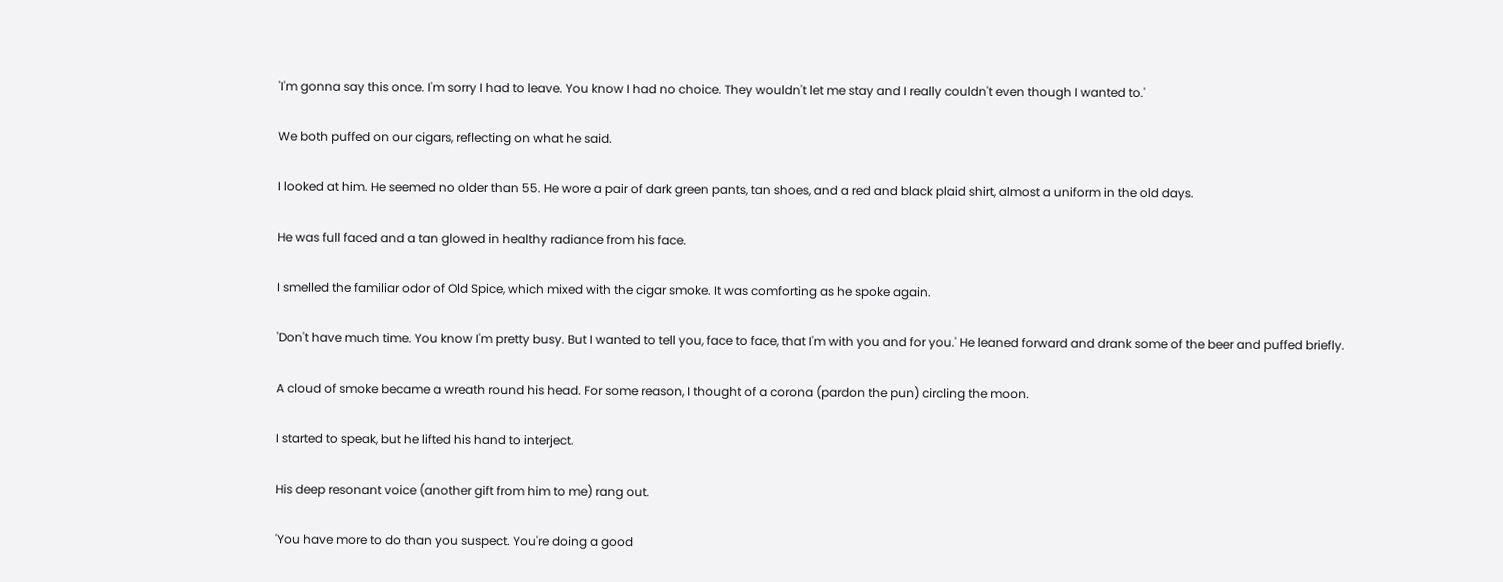'I'm gonna say this once. I'm sorry I had to leave. You know I had no choice. They wouldn't let me stay and I really couldn't even though I wanted to.'

We both puffed on our cigars, reflecting on what he said.

I looked at him. He seemed no older than 55. He wore a pair of dark green pants, tan shoes, and a red and black plaid shirt, almost a uniform in the old days.

He was full faced and a tan glowed in healthy radiance from his face.

I smelled the familiar odor of Old Spice, which mixed with the cigar smoke. It was comforting as he spoke again.

'Don't have much time. You know I'm pretty busy. But I wanted to tell you, face to face, that I'm with you and for you.' He leaned forward and drank some of the beer and puffed briefly.

A cloud of smoke became a wreath round his head. For some reason, I thought of a corona (pardon the pun) circling the moon.

I started to speak, but he lifted his hand to interject.

His deep resonant voice (another gift from him to me) rang out.

'You have more to do than you suspect. You're doing a good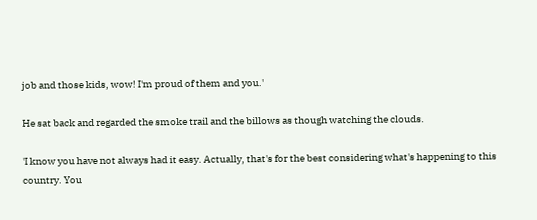job and those kids, wow! I'm proud of them and you.'

He sat back and regarded the smoke trail and the billows as though watching the clouds.

'I know you have not always had it easy. Actually, that's for the best considering what's happening to this country. You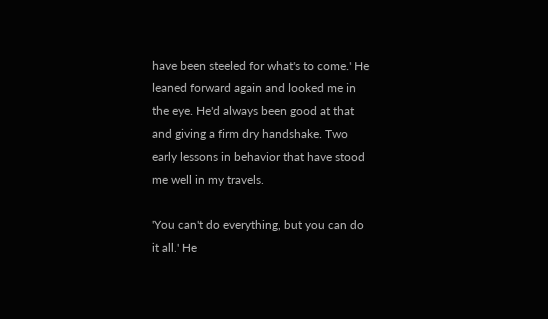have been steeled for what's to come.' He leaned forward again and looked me in the eye. He'd always been good at that and giving a firm dry handshake. Two early lessons in behavior that have stood me well in my travels.

'You can't do everything, but you can do it all.' He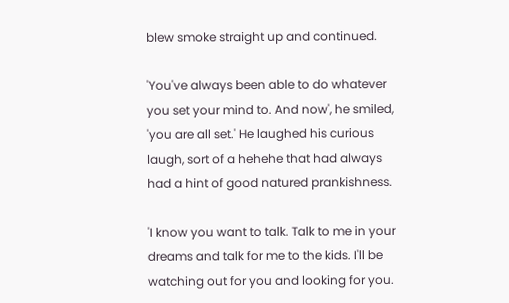blew smoke straight up and continued.

'You've always been able to do whatever you set your mind to. And now', he smiled, 'you are all set.' He laughed his curious laugh, sort of a hehehe that had always had a hint of good natured prankishness.

'I know you want to talk. Talk to me in your dreams and talk for me to the kids. I'll be watching out for you and looking for you.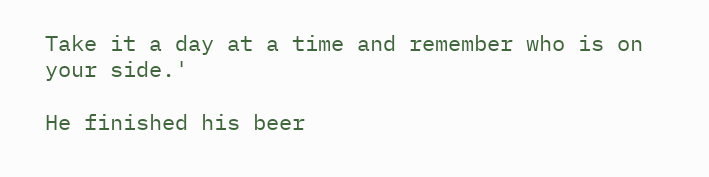Take it a day at a time and remember who is on your side.'

He finished his beer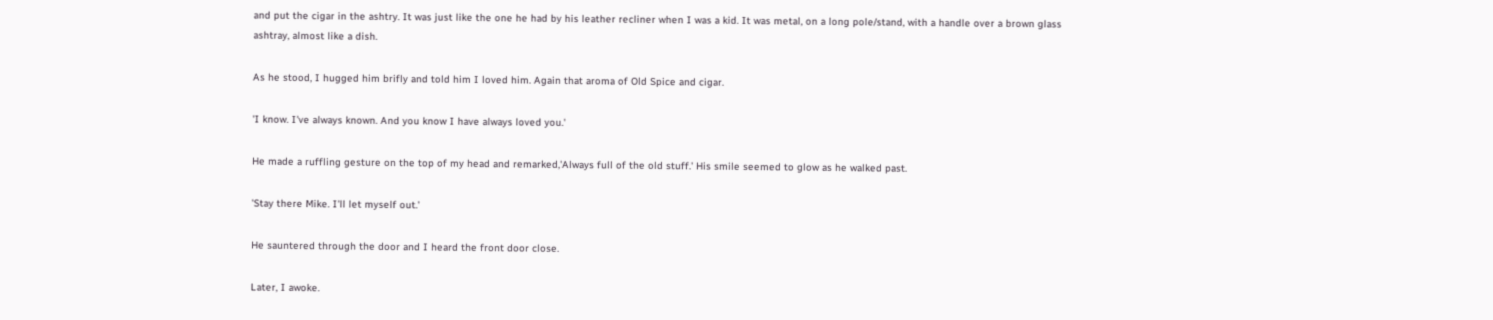and put the cigar in the ashtry. It was just like the one he had by his leather recliner when I was a kid. It was metal, on a long pole/stand, with a handle over a brown glass ashtray, almost like a dish.

As he stood, I hugged him brifly and told him I loved him. Again that aroma of Old Spice and cigar.

'I know. I've always known. And you know I have always loved you.'

He made a ruffling gesture on the top of my head and remarked,'Always full of the old stuff.' His smile seemed to glow as he walked past.

'Stay there Mike. I'll let myself out.'

He sauntered through the door and I heard the front door close.

Later, I awoke.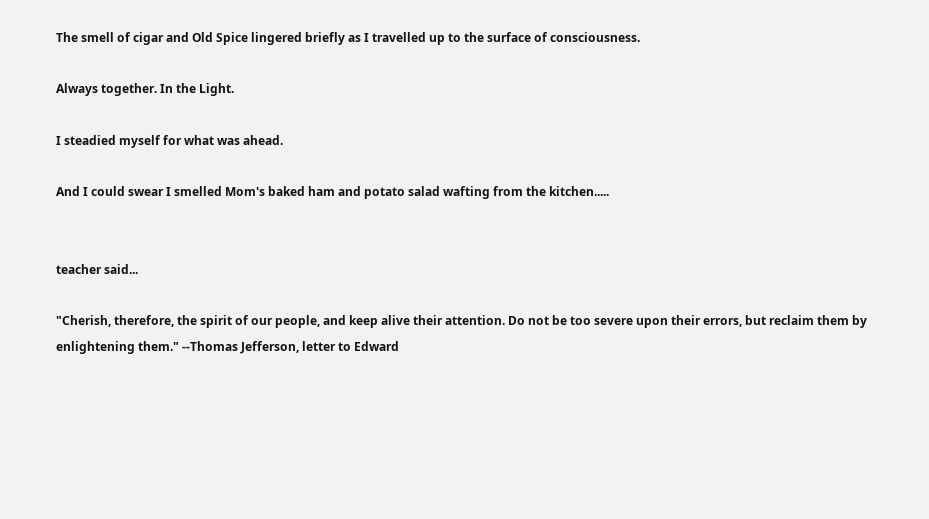The smell of cigar and Old Spice lingered briefly as I travelled up to the surface of consciousness.

Always together. In the Light.

I steadied myself for what was ahead.

And I could swear I smelled Mom's baked ham and potato salad wafting from the kitchen.....


teacher said...

"Cherish, therefore, the spirit of our people, and keep alive their attention. Do not be too severe upon their errors, but reclaim them by enlightening them." --Thomas Jefferson, letter to Edward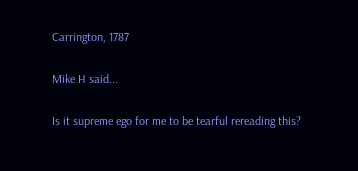Carrington, 1787

Mike H said...

Is it supreme ego for me to be tearful rereading this?